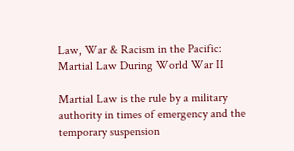Law, War & Racism in the Pacific: Martial Law During World War II

Martial Law is the rule by a military authority in times of emergency and the temporary suspension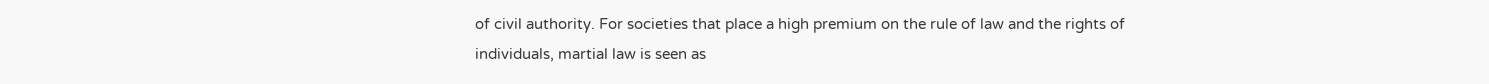of civil authority. For societies that place a high premium on the rule of law and the rights of individuals, martial law is seen as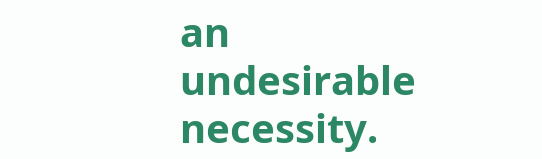an undesirable necessity.